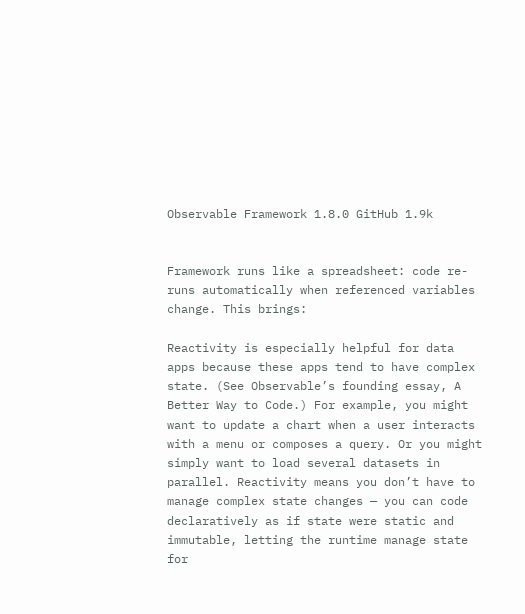Observable Framework 1.8.0 GitHub 1.9k


Framework runs like a spreadsheet: code re-runs automatically when referenced variables change. This brings:

Reactivity is especially helpful for data apps because these apps tend to have complex state. (See Observable’s founding essay, A Better Way to Code.) For example, you might want to update a chart when a user interacts with a menu or composes a query. Or you might simply want to load several datasets in parallel. Reactivity means you don’t have to manage complex state changes — you can code declaratively as if state were static and immutable, letting the runtime manage state for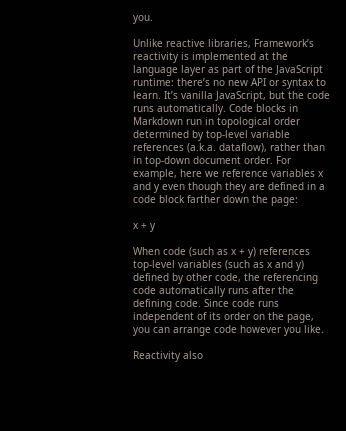you.

Unlike reactive libraries, Framework’s reactivity is implemented at the language layer as part of the JavaScript runtime: there’s no new API or syntax to learn. It’s vanilla JavaScript, but the code runs automatically. Code blocks in Markdown run in topological order determined by top-level variable references (a.k.a. dataflow), rather than in top-down document order. For example, here we reference variables x and y even though they are defined in a code block farther down the page:

x + y

When code (such as x + y) references top-level variables (such as x and y) defined by other code, the referencing code automatically runs after the defining code. Since code runs independent of its order on the page, you can arrange code however you like.

Reactivity also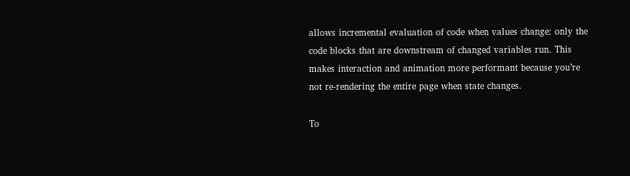allows incremental evaluation of code when values change: only the code blocks that are downstream of changed variables run. This makes interaction and animation more performant because you’re not re-rendering the entire page when state changes.

To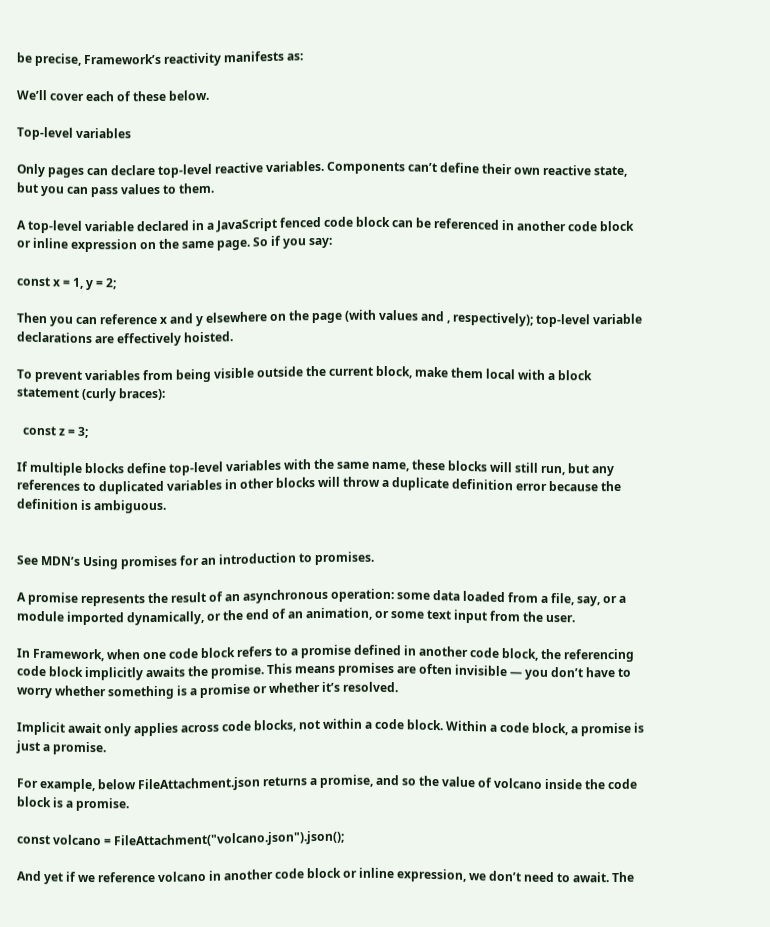be precise, Framework’s reactivity manifests as:

We’ll cover each of these below.

Top-level variables

Only pages can declare top-level reactive variables. Components can’t define their own reactive state, but you can pass values to them.

A top-level variable declared in a JavaScript fenced code block can be referenced in another code block or inline expression on the same page. So if you say:

const x = 1, y = 2;

Then you can reference x and y elsewhere on the page (with values and , respectively); top-level variable declarations are effectively hoisted.

To prevent variables from being visible outside the current block, make them local with a block statement (curly braces):

  const z = 3;

If multiple blocks define top-level variables with the same name, these blocks will still run, but any references to duplicated variables in other blocks will throw a duplicate definition error because the definition is ambiguous.


See MDN’s Using promises for an introduction to promises.

A promise represents the result of an asynchronous operation: some data loaded from a file, say, or a module imported dynamically, or the end of an animation, or some text input from the user.

In Framework, when one code block refers to a promise defined in another code block, the referencing code block implicitly awaits the promise. This means promises are often invisible — you don’t have to worry whether something is a promise or whether it’s resolved.

Implicit await only applies across code blocks, not within a code block. Within a code block, a promise is just a promise.

For example, below FileAttachment.json returns a promise, and so the value of volcano inside the code block is a promise.

const volcano = FileAttachment("volcano.json").json();

And yet if we reference volcano in another code block or inline expression, we don’t need to await. The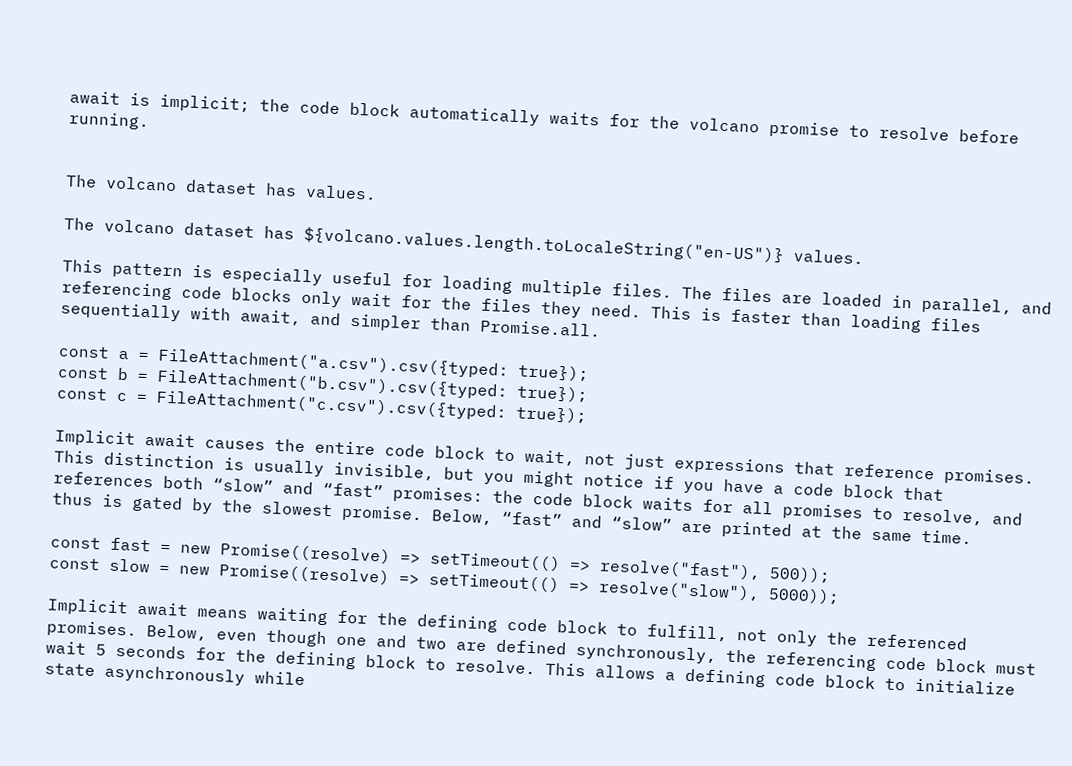await is implicit; the code block automatically waits for the volcano promise to resolve before running.


The volcano dataset has values.

The volcano dataset has ${volcano.values.length.toLocaleString("en-US")} values.

This pattern is especially useful for loading multiple files. The files are loaded in parallel, and referencing code blocks only wait for the files they need. This is faster than loading files sequentially with await, and simpler than Promise.all.

const a = FileAttachment("a.csv").csv({typed: true});
const b = FileAttachment("b.csv").csv({typed: true});
const c = FileAttachment("c.csv").csv({typed: true});

Implicit await causes the entire code block to wait, not just expressions that reference promises. This distinction is usually invisible, but you might notice if you have a code block that references both “slow” and “fast” promises: the code block waits for all promises to resolve, and thus is gated by the slowest promise. Below, “fast” and “slow” are printed at the same time.

const fast = new Promise((resolve) => setTimeout(() => resolve("fast"), 500));
const slow = new Promise((resolve) => setTimeout(() => resolve("slow"), 5000));

Implicit await means waiting for the defining code block to fulfill, not only the referenced promises. Below, even though one and two are defined synchronously, the referencing code block must wait 5 seconds for the defining block to resolve. This allows a defining code block to initialize state asynchronously while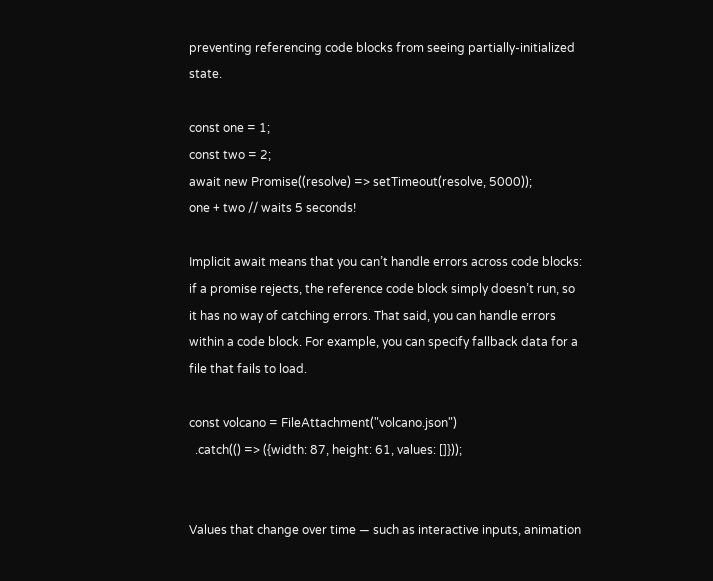preventing referencing code blocks from seeing partially-initialized state.

const one = 1;
const two = 2;
await new Promise((resolve) => setTimeout(resolve, 5000));
one + two // waits 5 seconds!

Implicit await means that you can’t handle errors across code blocks: if a promise rejects, the reference code block simply doesn’t run, so it has no way of catching errors. That said, you can handle errors within a code block. For example, you can specify fallback data for a file that fails to load.

const volcano = FileAttachment("volcano.json")
  .catch(() => ({width: 87, height: 61, values: []}));


Values that change over time — such as interactive inputs, animation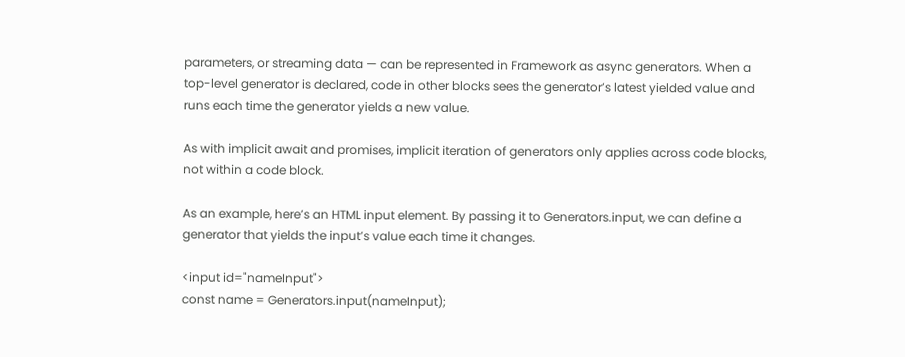parameters, or streaming data — can be represented in Framework as async generators. When a top-level generator is declared, code in other blocks sees the generator’s latest yielded value and runs each time the generator yields a new value.

As with implicit await and promises, implicit iteration of generators only applies across code blocks, not within a code block.

As an example, here’s an HTML input element. By passing it to Generators.input, we can define a generator that yields the input’s value each time it changes.

<input id="nameInput">
const name = Generators.input(nameInput);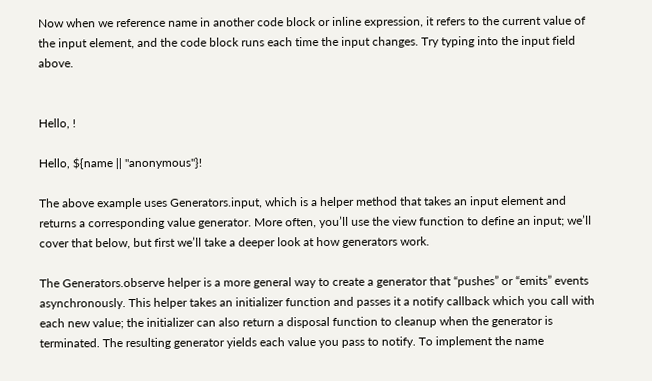Now when we reference name in another code block or inline expression, it refers to the current value of the input element, and the code block runs each time the input changes. Try typing into the input field above.


Hello, !

Hello, ${name || "anonymous"}!

The above example uses Generators.input, which is a helper method that takes an input element and returns a corresponding value generator. More often, you’ll use the view function to define an input; we’ll cover that below, but first we’ll take a deeper look at how generators work.

The Generators.observe helper is a more general way to create a generator that “pushes” or “emits” events asynchronously. This helper takes an initializer function and passes it a notify callback which you call with each new value; the initializer can also return a disposal function to cleanup when the generator is terminated. The resulting generator yields each value you pass to notify. To implement the name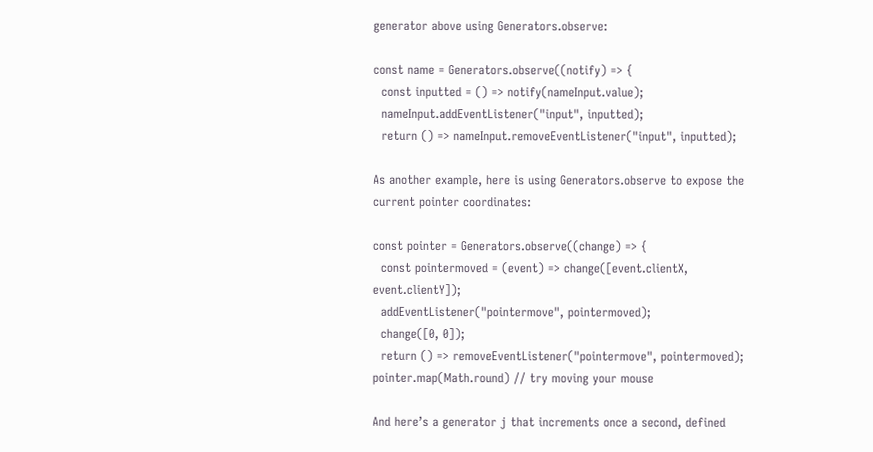generator above using Generators.observe:

const name = Generators.observe((notify) => {
  const inputted = () => notify(nameInput.value);
  nameInput.addEventListener("input", inputted);
  return () => nameInput.removeEventListener("input", inputted);

As another example, here is using Generators.observe to expose the current pointer coordinates:

const pointer = Generators.observe((change) => {
  const pointermoved = (event) => change([event.clientX, event.clientY]);
  addEventListener("pointermove", pointermoved);
  change([0, 0]);
  return () => removeEventListener("pointermove", pointermoved);
pointer.map(Math.round) // try moving your mouse

And here’s a generator j that increments once a second, defined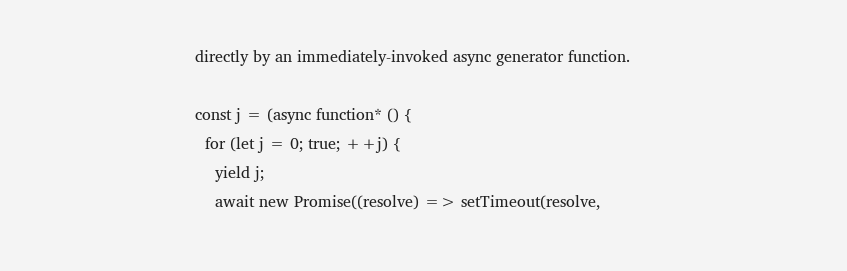directly by an immediately-invoked async generator function.

const j = (async function* () {
  for (let j = 0; true; ++j) {
    yield j;
    await new Promise((resolve) => setTimeout(resolve,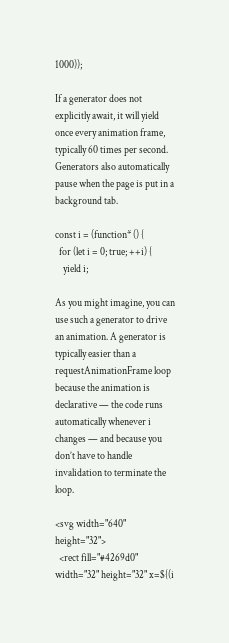1000));

If a generator does not explicitly await, it will yield once every animation frame, typically 60 times per second. Generators also automatically pause when the page is put in a background tab.

const i = (function* () {
  for (let i = 0; true; ++i) {
    yield i;

As you might imagine, you can use such a generator to drive an animation. A generator is typically easier than a requestAnimationFrame loop because the animation is declarative — the code runs automatically whenever i changes — and because you don’t have to handle invalidation to terminate the loop.

<svg width="640" height="32">
  <rect fill="#4269d0" width="32" height="32" x=${(i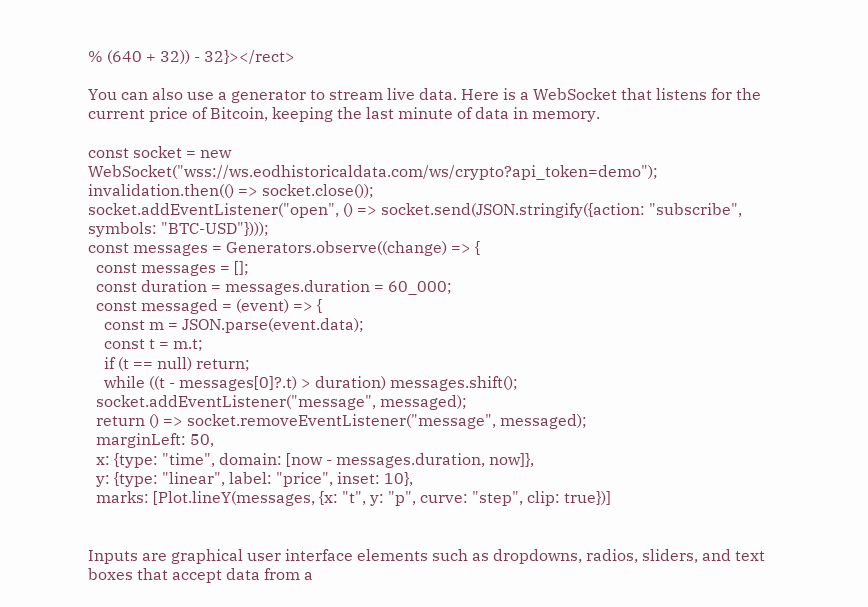% (640 + 32)) - 32}></rect>

You can also use a generator to stream live data. Here is a WebSocket that listens for the current price of Bitcoin, keeping the last minute of data in memory.

const socket = new WebSocket("wss://ws.eodhistoricaldata.com/ws/crypto?api_token=demo");
invalidation.then(() => socket.close());
socket.addEventListener("open", () => socket.send(JSON.stringify({action: "subscribe", symbols: "BTC-USD"})));
const messages = Generators.observe((change) => {
  const messages = [];
  const duration = messages.duration = 60_000;
  const messaged = (event) => {
    const m = JSON.parse(event.data);
    const t = m.t;
    if (t == null) return;
    while ((t - messages[0]?.t) > duration) messages.shift();
  socket.addEventListener("message", messaged);
  return () => socket.removeEventListener("message", messaged);
  marginLeft: 50,
  x: {type: "time", domain: [now - messages.duration, now]},
  y: {type: "linear", label: "price", inset: 10},
  marks: [Plot.lineY(messages, {x: "t", y: "p", curve: "step", clip: true})]


Inputs are graphical user interface elements such as dropdowns, radios, sliders, and text boxes that accept data from a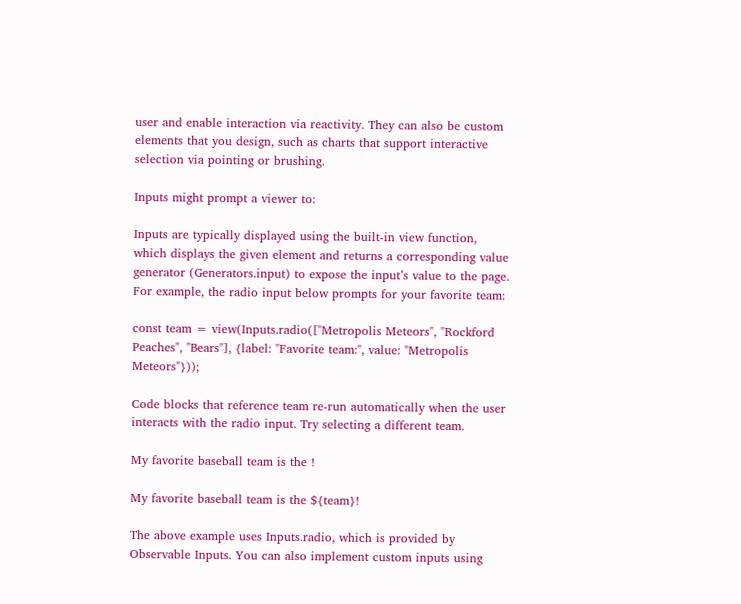user and enable interaction via reactivity. They can also be custom elements that you design, such as charts that support interactive selection via pointing or brushing.

Inputs might prompt a viewer to:

Inputs are typically displayed using the built-in view function, which displays the given element and returns a corresponding value generator (Generators.input) to expose the input’s value to the page. For example, the radio input below prompts for your favorite team:

const team = view(Inputs.radio(["Metropolis Meteors", "Rockford Peaches", "Bears"], {label: "Favorite team:", value: "Metropolis Meteors"}));

Code blocks that reference team re-run automatically when the user interacts with the radio input. Try selecting a different team.

My favorite baseball team is the !

My favorite baseball team is the ${team}!

The above example uses Inputs.radio, which is provided by Observable Inputs. You can also implement custom inputs using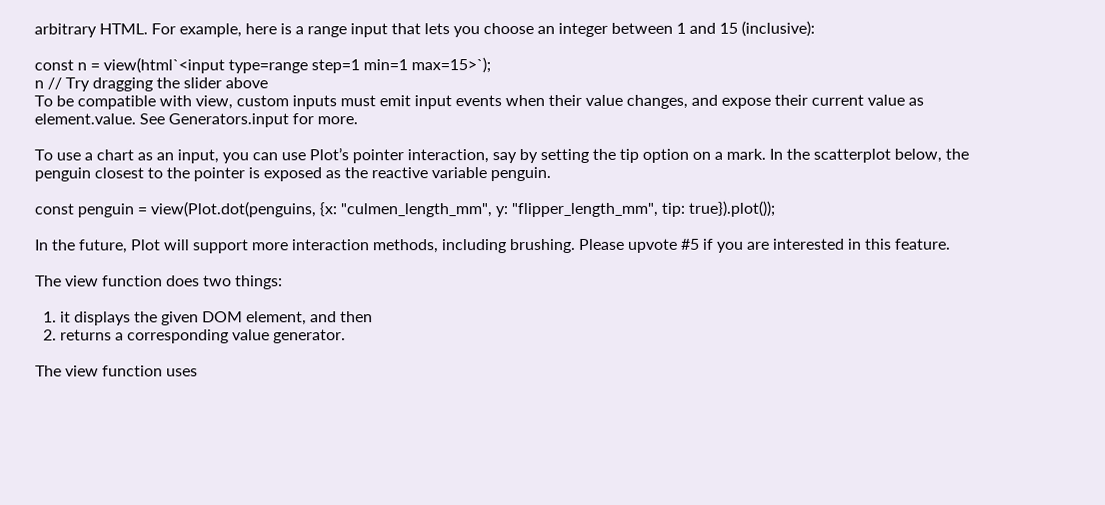arbitrary HTML. For example, here is a range input that lets you choose an integer between 1 and 15 (inclusive):

const n = view(html`<input type=range step=1 min=1 max=15>`);
n // Try dragging the slider above
To be compatible with view, custom inputs must emit input events when their value changes, and expose their current value as element.value. See Generators.input for more.

To use a chart as an input, you can use Plot’s pointer interaction, say by setting the tip option on a mark. In the scatterplot below, the penguin closest to the pointer is exposed as the reactive variable penguin.

const penguin = view(Plot.dot(penguins, {x: "culmen_length_mm", y: "flipper_length_mm", tip: true}).plot());

In the future, Plot will support more interaction methods, including brushing. Please upvote #5 if you are interested in this feature.

The view function does two things:

  1. it displays the given DOM element, and then
  2. returns a corresponding value generator.

The view function uses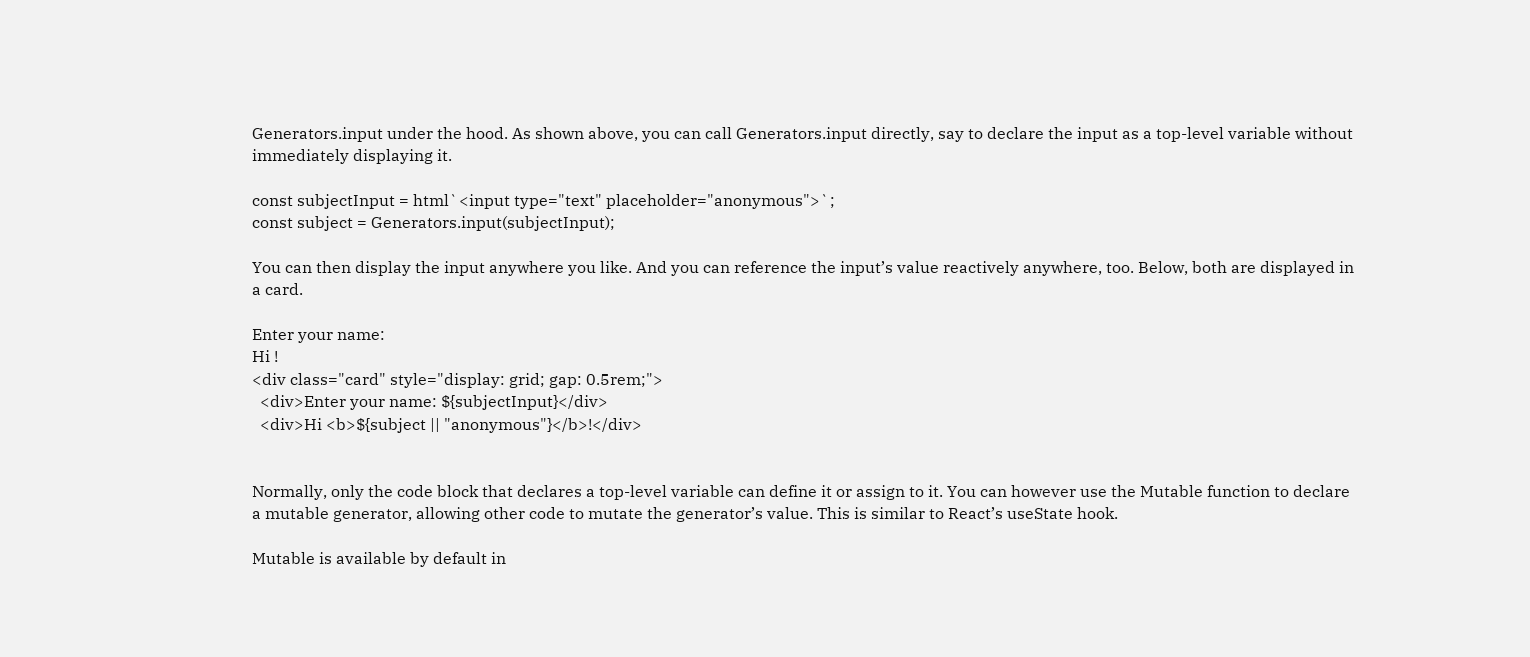Generators.input under the hood. As shown above, you can call Generators.input directly, say to declare the input as a top-level variable without immediately displaying it.

const subjectInput = html`<input type="text" placeholder="anonymous">`;
const subject = Generators.input(subjectInput);

You can then display the input anywhere you like. And you can reference the input’s value reactively anywhere, too. Below, both are displayed in a card.

Enter your name:
Hi !
<div class="card" style="display: grid; gap: 0.5rem;">
  <div>Enter your name: ${subjectInput}</div>
  <div>Hi <b>${subject || "anonymous"}</b>!</div>


Normally, only the code block that declares a top-level variable can define it or assign to it. You can however use the Mutable function to declare a mutable generator, allowing other code to mutate the generator’s value. This is similar to React’s useState hook.

Mutable is available by default in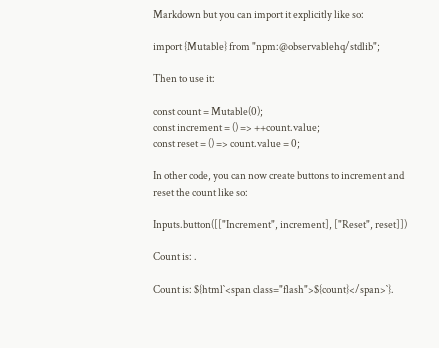Markdown but you can import it explicitly like so:

import {Mutable} from "npm:@observablehq/stdlib";

Then to use it:

const count = Mutable(0);
const increment = () => ++count.value;
const reset = () => count.value = 0;

In other code, you can now create buttons to increment and reset the count like so:

Inputs.button([["Increment", increment], ["Reset", reset]])

Count is: .

Count is: ${html`<span class="flash">${count}</span>`}.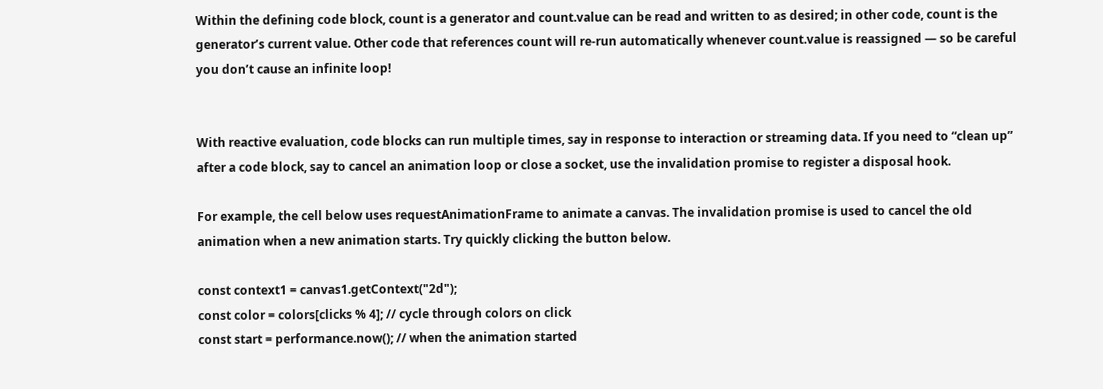Within the defining code block, count is a generator and count.value can be read and written to as desired; in other code, count is the generator’s current value. Other code that references count will re-run automatically whenever count.value is reassigned — so be careful you don’t cause an infinite loop!


With reactive evaluation, code blocks can run multiple times, say in response to interaction or streaming data. If you need to “clean up” after a code block, say to cancel an animation loop or close a socket, use the invalidation promise to register a disposal hook.

For example, the cell below uses requestAnimationFrame to animate a canvas. The invalidation promise is used to cancel the old animation when a new animation starts. Try quickly clicking the button below.

const context1 = canvas1.getContext("2d");
const color = colors[clicks % 4]; // cycle through colors on click
const start = performance.now(); // when the animation started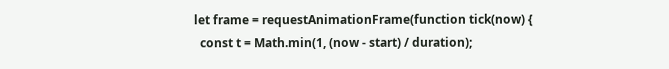let frame = requestAnimationFrame(function tick(now) {
  const t = Math.min(1, (now - start) / duration);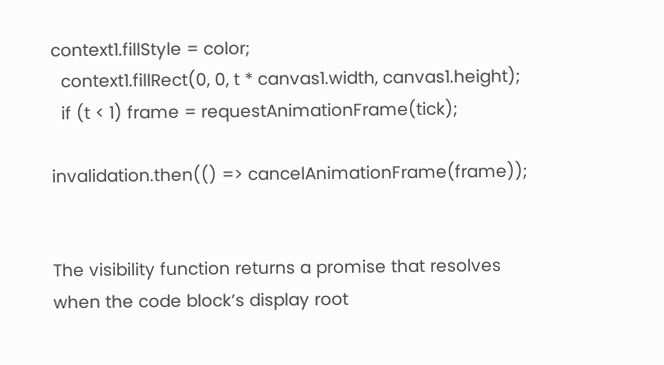context1.fillStyle = color;
  context1.fillRect(0, 0, t * canvas1.width, canvas1.height);
  if (t < 1) frame = requestAnimationFrame(tick);

invalidation.then(() => cancelAnimationFrame(frame));


The visibility function returns a promise that resolves when the code block’s display root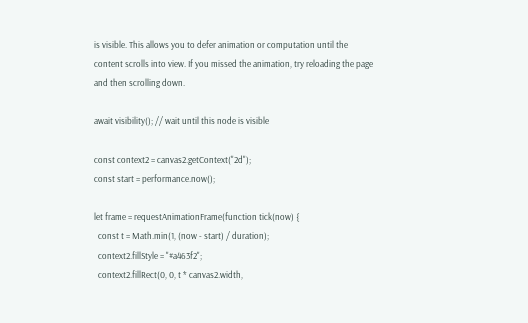is visible. This allows you to defer animation or computation until the content scrolls into view. If you missed the animation, try reloading the page and then scrolling down.

await visibility(); // wait until this node is visible

const context2 = canvas2.getContext("2d");
const start = performance.now();

let frame = requestAnimationFrame(function tick(now) {
  const t = Math.min(1, (now - start) / duration);
  context2.fillStyle = "#a463f2";
  context2.fillRect(0, 0, t * canvas2.width,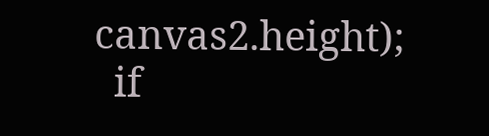canvas2.height);
  if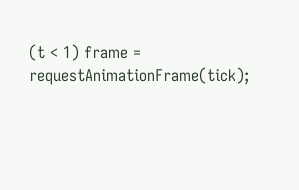(t < 1) frame = requestAnimationFrame(tick);